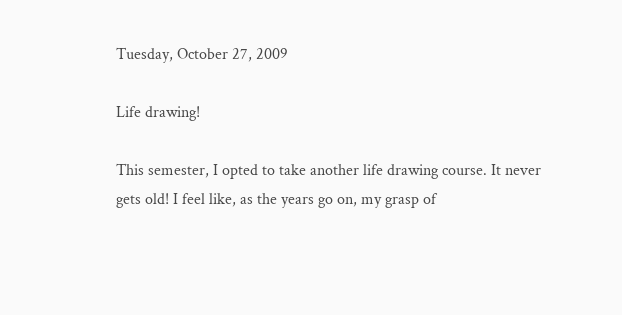Tuesday, October 27, 2009

Life drawing!

This semester, I opted to take another life drawing course. It never gets old! I feel like, as the years go on, my grasp of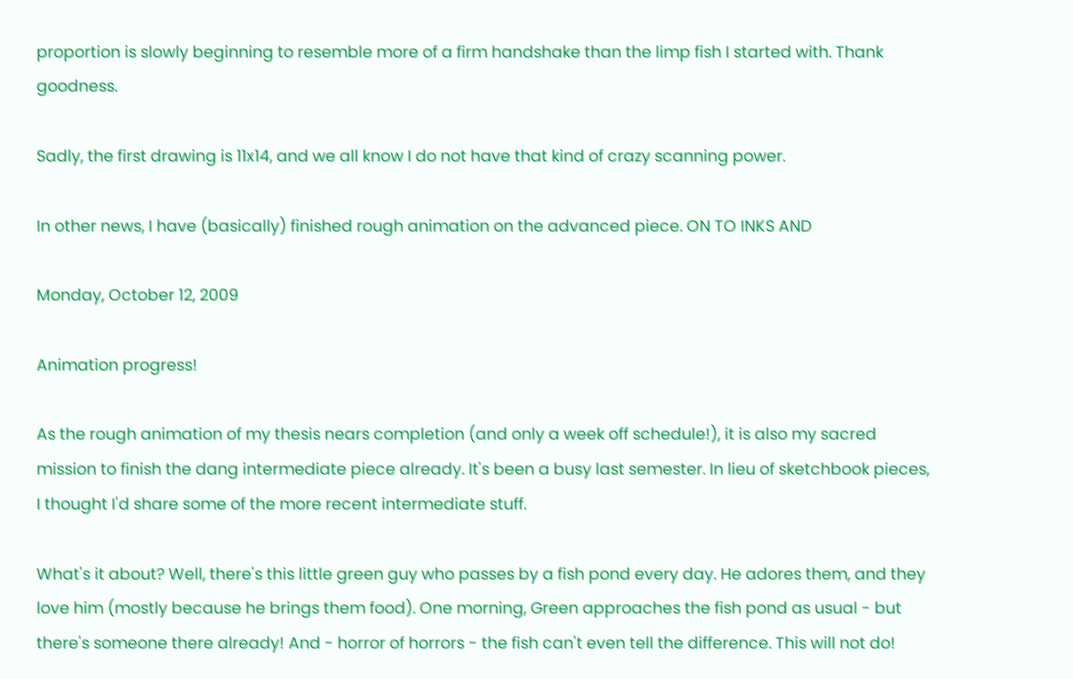proportion is slowly beginning to resemble more of a firm handshake than the limp fish I started with. Thank goodness.

Sadly, the first drawing is 11x14, and we all know I do not have that kind of crazy scanning power.

In other news, I have (basically) finished rough animation on the advanced piece. ON TO INKS AND

Monday, October 12, 2009

Animation progress!

As the rough animation of my thesis nears completion (and only a week off schedule!), it is also my sacred mission to finish the dang intermediate piece already. It's been a busy last semester. In lieu of sketchbook pieces, I thought I'd share some of the more recent intermediate stuff.

What's it about? Well, there's this little green guy who passes by a fish pond every day. He adores them, and they love him (mostly because he brings them food). One morning, Green approaches the fish pond as usual - but there's someone there already! And - horror of horrors - the fish can't even tell the difference. This will not do!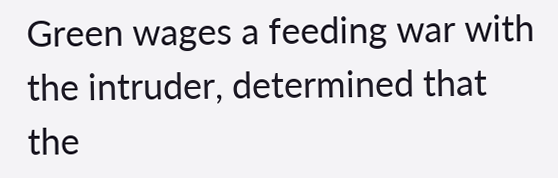Green wages a feeding war with the intruder, determined that the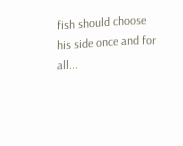fish should choose his side once and for all...